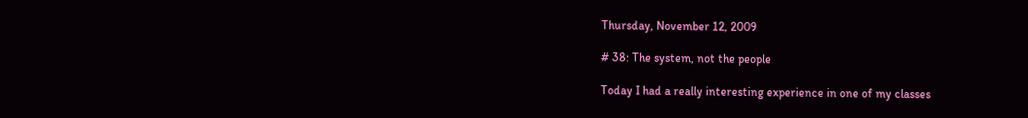Thursday, November 12, 2009

# 38: The system, not the people

Today I had a really interesting experience in one of my classes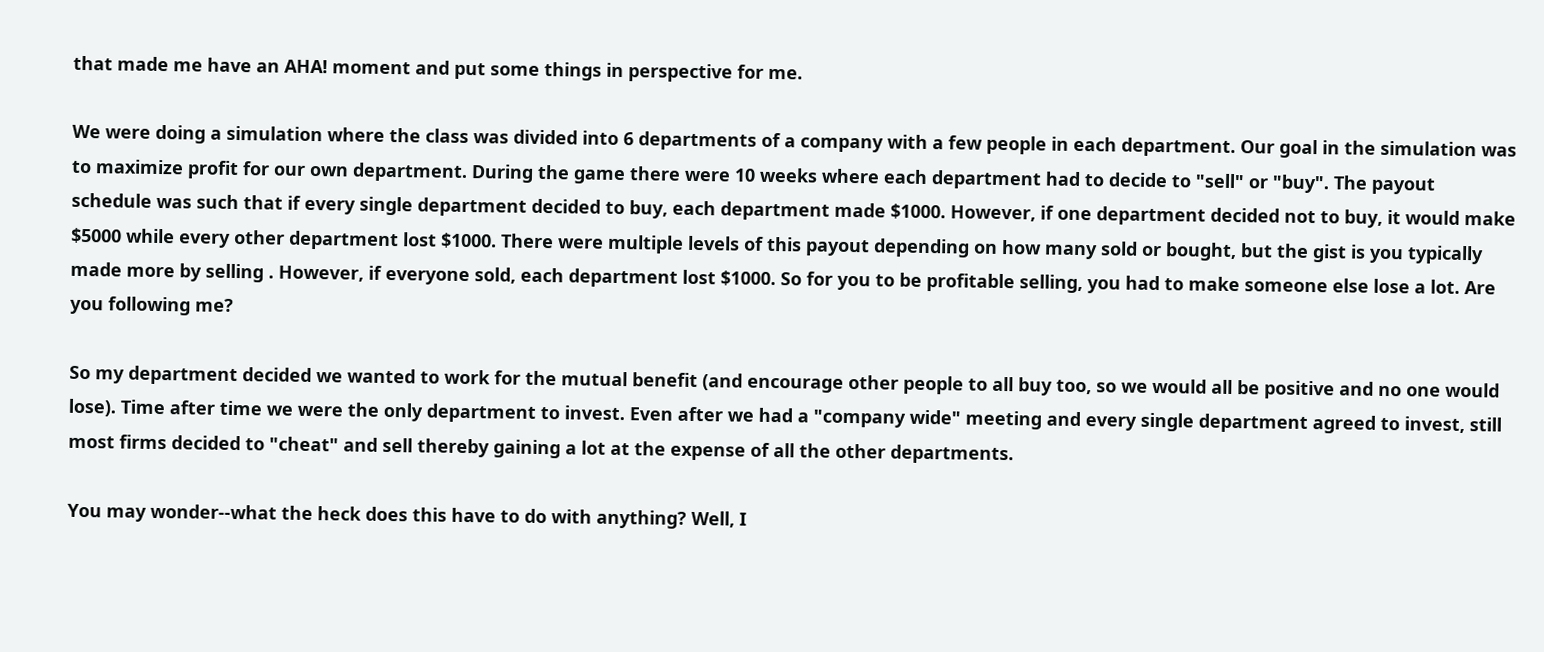that made me have an AHA! moment and put some things in perspective for me.

We were doing a simulation where the class was divided into 6 departments of a company with a few people in each department. Our goal in the simulation was to maximize profit for our own department. During the game there were 10 weeks where each department had to decide to "sell" or "buy". The payout schedule was such that if every single department decided to buy, each department made $1000. However, if one department decided not to buy, it would make $5000 while every other department lost $1000. There were multiple levels of this payout depending on how many sold or bought, but the gist is you typically made more by selling . However, if everyone sold, each department lost $1000. So for you to be profitable selling, you had to make someone else lose a lot. Are you following me?

So my department decided we wanted to work for the mutual benefit (and encourage other people to all buy too, so we would all be positive and no one would lose). Time after time we were the only department to invest. Even after we had a "company wide" meeting and every single department agreed to invest, still most firms decided to "cheat" and sell thereby gaining a lot at the expense of all the other departments.

You may wonder--what the heck does this have to do with anything? Well, I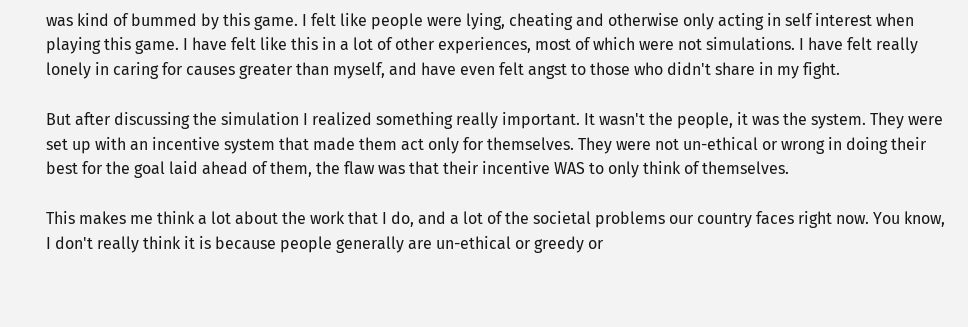was kind of bummed by this game. I felt like people were lying, cheating and otherwise only acting in self interest when playing this game. I have felt like this in a lot of other experiences, most of which were not simulations. I have felt really lonely in caring for causes greater than myself, and have even felt angst to those who didn't share in my fight.

But after discussing the simulation I realized something really important. It wasn't the people, it was the system. They were set up with an incentive system that made them act only for themselves. They were not un-ethical or wrong in doing their best for the goal laid ahead of them, the flaw was that their incentive WAS to only think of themselves.

This makes me think a lot about the work that I do, and a lot of the societal problems our country faces right now. You know, I don't really think it is because people generally are un-ethical or greedy or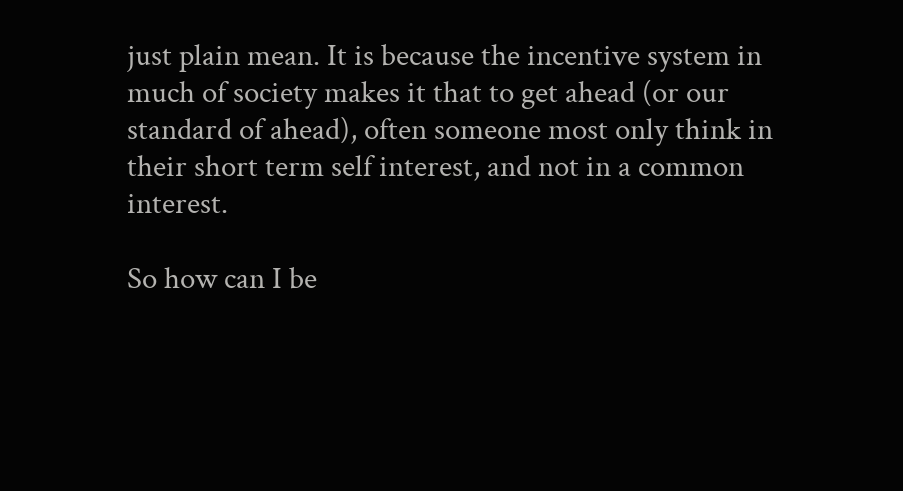just plain mean. It is because the incentive system in much of society makes it that to get ahead (or our standard of ahead), often someone most only think in their short term self interest, and not in a common interest.

So how can I be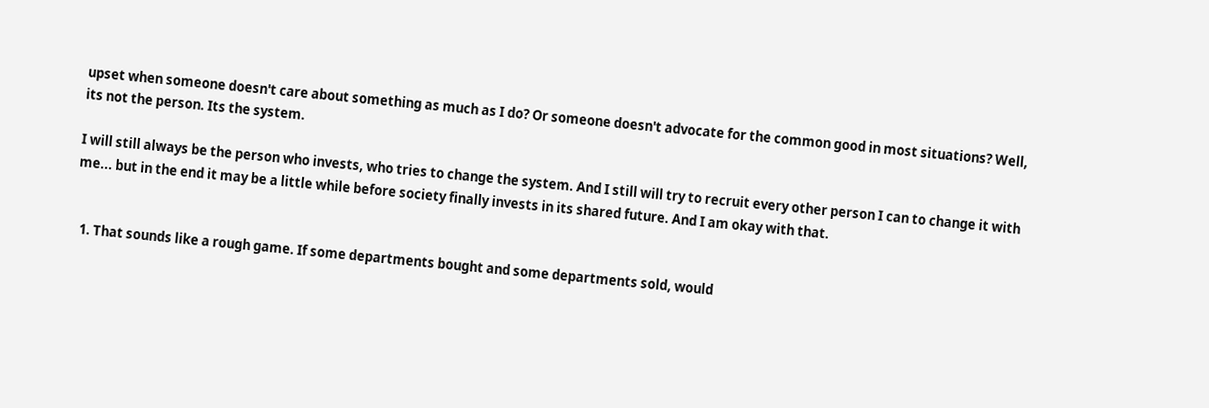upset when someone doesn't care about something as much as I do? Or someone doesn't advocate for the common good in most situations? Well, its not the person. Its the system.

I will still always be the person who invests, who tries to change the system. And I still will try to recruit every other person I can to change it with me... but in the end it may be a little while before society finally invests in its shared future. And I am okay with that.


  1. That sounds like a rough game. If some departments bought and some departments sold, would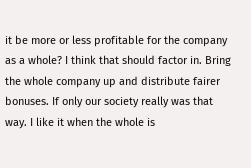it be more or less profitable for the company as a whole? I think that should factor in. Bring the whole company up and distribute fairer bonuses. If only our society really was that way. I like it when the whole is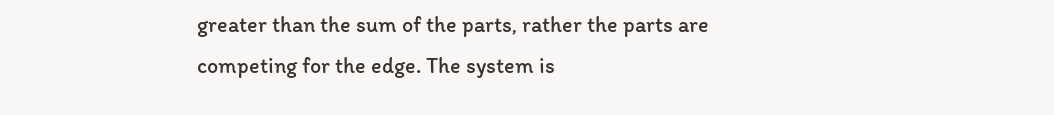greater than the sum of the parts, rather the parts are competing for the edge. The system is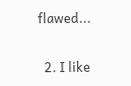flawed...

  2. I like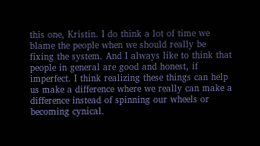this one, Kristin. I do think a lot of time we blame the people when we should really be fixing the system. And I always like to think that people in general are good and honest, if imperfect. I think realizing these things can help us make a difference where we really can make a difference instead of spinning our wheels or becoming cynical.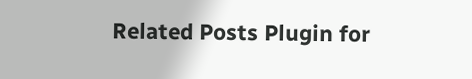Related Posts Plugin for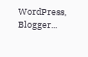WordPress, Blogger...